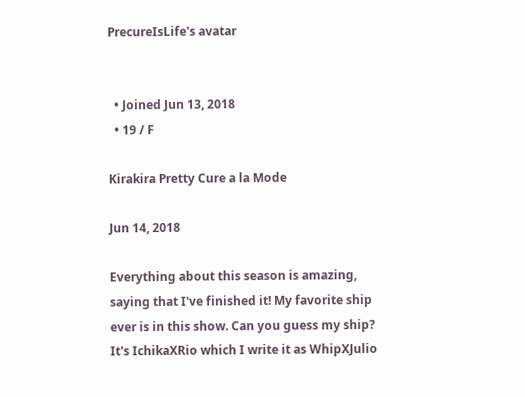PrecureIsLife's avatar


  • Joined Jun 13, 2018
  • 19 / F

Kirakira Pretty Cure a la Mode

Jun 14, 2018

Everything about this season is amazing, saying that I've finished it! My favorite ship ever is in this show. Can you guess my ship? It's IchikaXRio which I write it as WhipXJulio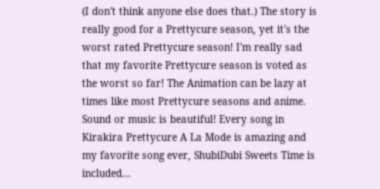(I don't think anyone else does that.) The story is really good for a Prettycure season, yet it's the worst rated Prettycure season! I'm really sad that my favorite Prettycure season is voted as the worst so far! The Animation can be lazy at times like most Prettycure seasons and anime. Sound or music is beautiful! Every song in Kirakira Prettycure A La Mode is amazing and my favorite song ever, ShubiDubi Sweets Time is included...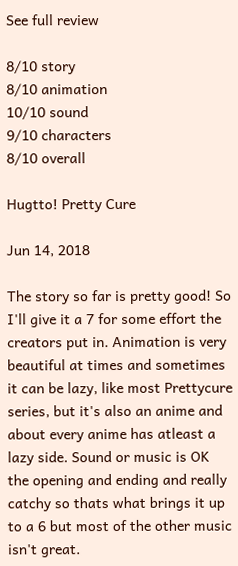See full review

8/10 story
8/10 animation
10/10 sound
9/10 characters
8/10 overall

Hugtto! Pretty Cure

Jun 14, 2018

The story so far is pretty good! So I'll give it a 7 for some effort the creators put in. Animation is very beautiful at times and sometimes it can be lazy, like most Prettycure series, but it's also an anime and about every anime has atleast a lazy side. Sound or music is OK the opening and ending and really catchy so thats what brings it up to a 6 but most of the other music isn't great.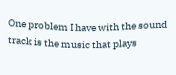One problem I have with the sound track is the music that plays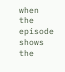when the episode shows the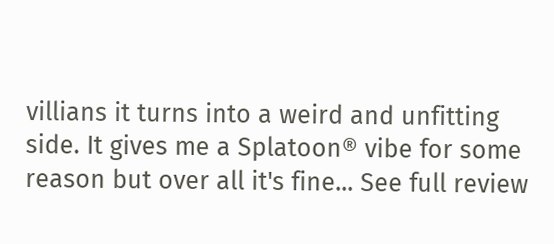villians it turns into a weird and unfitting side. It gives me a Splatoon® vibe for some reason but over all it's fine... See full review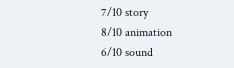7/10 story
8/10 animation
6/10 sound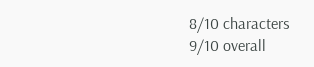8/10 characters
9/10 overall